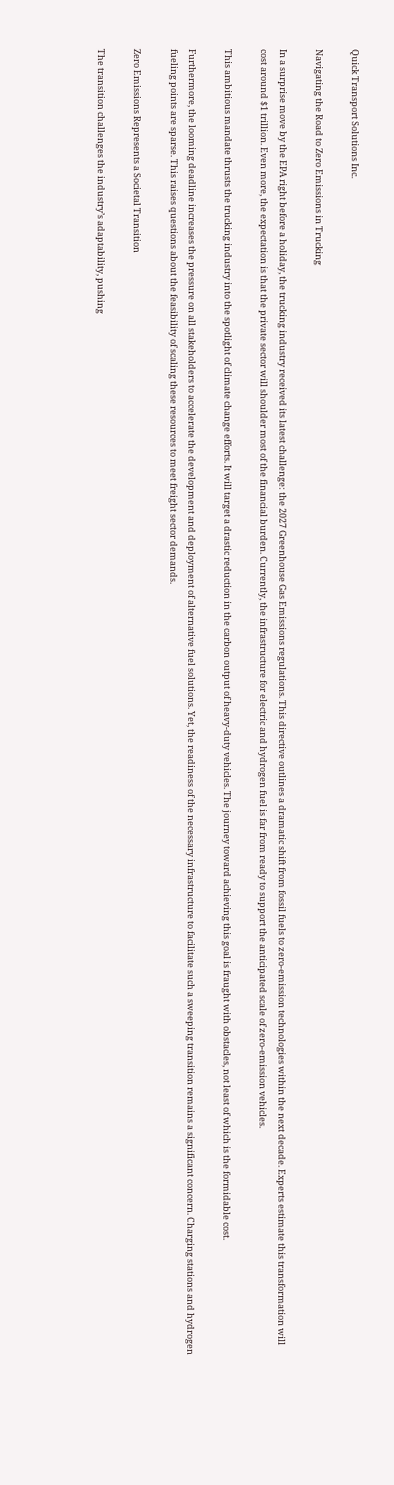Quick Transport Solutions Inc.

Navigating the Road to Zero Emissions in Trucking

In a surprise move by the EPA right before a holiday, the trucking industry received its latest challenge: the 2027 Greenhouse Gas Emissions regulations. This directive outlines a dramatic shift from fossil fuels to zero-emission technologies within the next decade. Experts estimate this transformation will cost around $1 trillion. Even more, the expectation is that the private sector will shoulder most of the financial burden. Currently, the infrastructure for electric and hydrogen fuel is far from ready to support the anticipated scale of zero-emission vehicles.

This ambitious mandate thrusts the trucking industry into the spotlight of climate change efforts. It will target a drastic reduction in the carbon output of heavy-duty vehicles. The journey toward achieving this goal is fraught with obstacles, not least of which is the formidable cost.

Furthermore, the looming deadline increases the pressure on all stakeholders to accelerate the development and deployment of alternative fuel solutions. Yet, the readiness of the necessary infrastructure to facilitate such a sweeping transition remains a significant concern. Charging stations and hydrogen fueling points are sparse. This raises questions about the feasibility of scaling these resources to meet freight sector demands.

Zero Emissions Represents a Societal Transition

The transition challenges the industry’s adaptability, pushing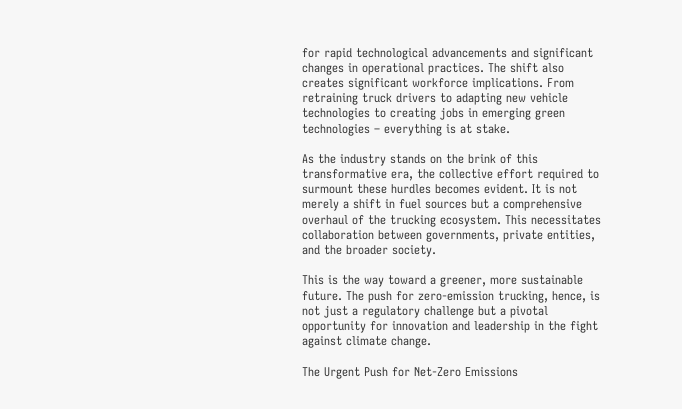for rapid technological advancements and significant changes in operational practices. The shift also creates significant workforce implications. From retraining truck drivers to adapting new vehicle technologies to creating jobs in emerging green technologies – everything is at stake.

As the industry stands on the brink of this transformative era, the collective effort required to surmount these hurdles becomes evident. It is not merely a shift in fuel sources but a comprehensive overhaul of the trucking ecosystem. This necessitates collaboration between governments, private entities, and the broader society.

This is the way toward a greener, more sustainable future. The push for zero-emission trucking, hence, is not just a regulatory challenge but a pivotal opportunity for innovation and leadership in the fight against climate change.

The Urgent Push for Net-Zero Emissions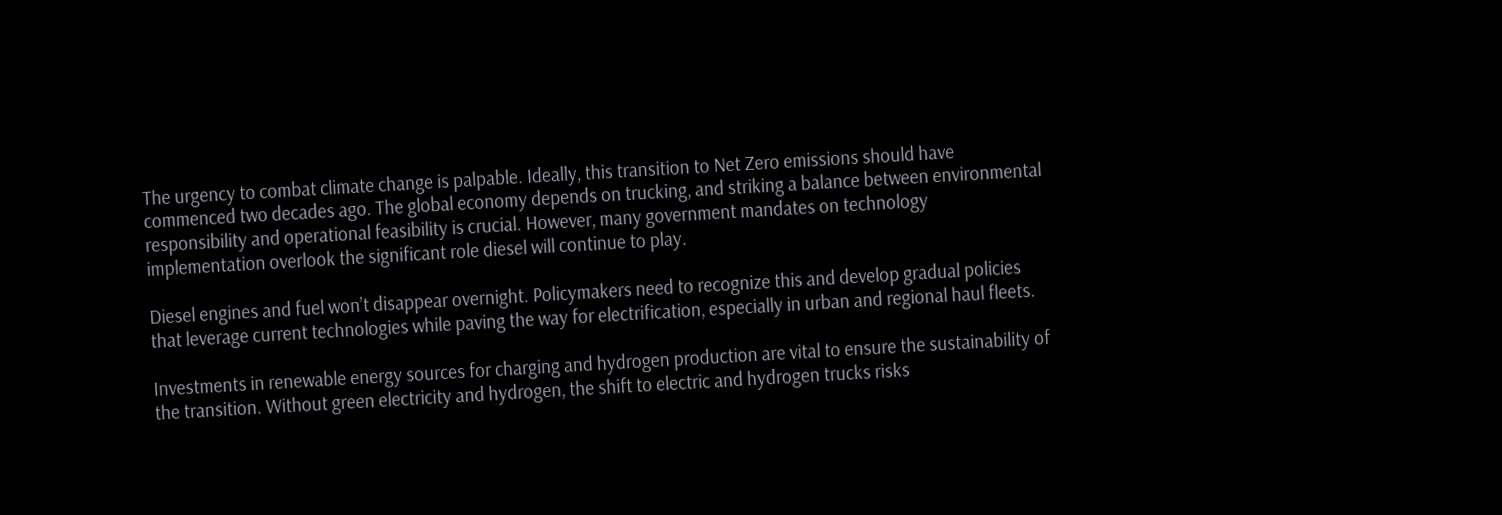The urgency to combat climate change is palpable. Ideally, this transition to Net Zero emissions should have commenced two decades ago. The global economy depends on trucking, and striking a balance between environmental responsibility and operational feasibility is crucial. However, many government mandates on technology implementation overlook the significant role diesel will continue to play.

Diesel engines and fuel won’t disappear overnight. Policymakers need to recognize this and develop gradual policies that leverage current technologies while paving the way for electrification, especially in urban and regional haul fleets.

Investments in renewable energy sources for charging and hydrogen production are vital to ensure the sustainability of the transition. Without green electricity and hydrogen, the shift to electric and hydrogen trucks risks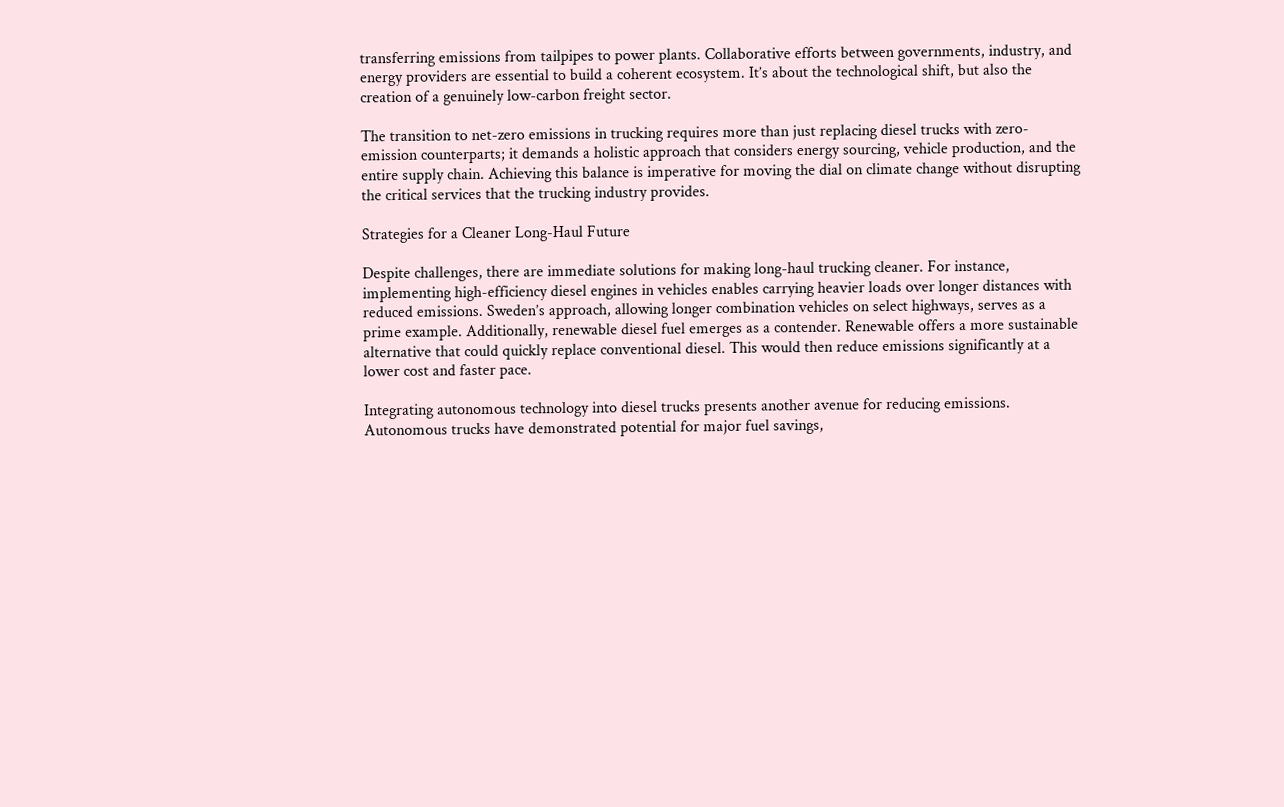transferring emissions from tailpipes to power plants. Collaborative efforts between governments, industry, and energy providers are essential to build a coherent ecosystem. It’s about the technological shift, but also the creation of a genuinely low-carbon freight sector.

The transition to net-zero emissions in trucking requires more than just replacing diesel trucks with zero-emission counterparts; it demands a holistic approach that considers energy sourcing, vehicle production, and the entire supply chain. Achieving this balance is imperative for moving the dial on climate change without disrupting the critical services that the trucking industry provides.

Strategies for a Cleaner Long-Haul Future

Despite challenges, there are immediate solutions for making long-haul trucking cleaner. For instance, implementing high-efficiency diesel engines in vehicles enables carrying heavier loads over longer distances with reduced emissions. Sweden’s approach, allowing longer combination vehicles on select highways, serves as a prime example. Additionally, renewable diesel fuel emerges as a contender. Renewable offers a more sustainable alternative that could quickly replace conventional diesel. This would then reduce emissions significantly at a lower cost and faster pace.

Integrating autonomous technology into diesel trucks presents another avenue for reducing emissions. Autonomous trucks have demonstrated potential for major fuel savings,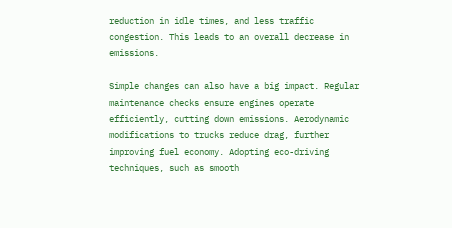reduction in idle times, and less traffic congestion. This leads to an overall decrease in emissions.

Simple changes can also have a big impact. Regular maintenance checks ensure engines operate efficiently, cutting down emissions. Aerodynamic modifications to trucks reduce drag, further improving fuel economy. Adopting eco-driving techniques, such as smooth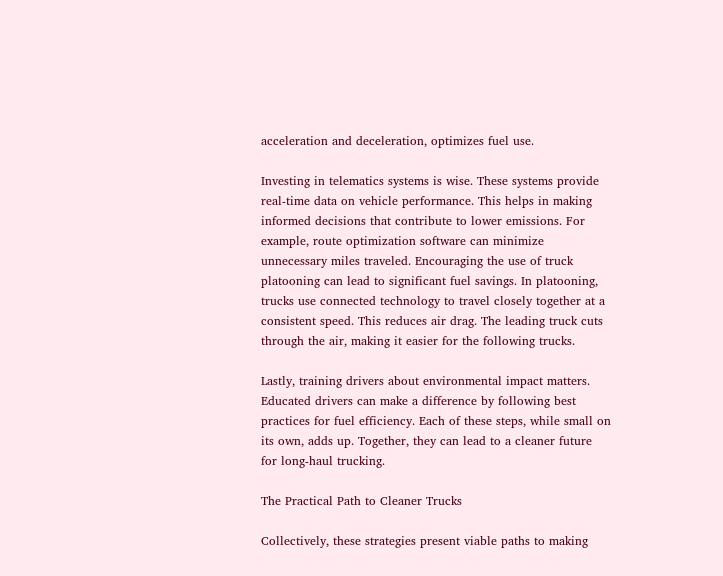acceleration and deceleration, optimizes fuel use.

Investing in telematics systems is wise. These systems provide real-time data on vehicle performance. This helps in making informed decisions that contribute to lower emissions. For example, route optimization software can minimize unnecessary miles traveled. Encouraging the use of truck platooning can lead to significant fuel savings. In platooning, trucks use connected technology to travel closely together at a consistent speed. This reduces air drag. The leading truck cuts through the air, making it easier for the following trucks.

Lastly, training drivers about environmental impact matters. Educated drivers can make a difference by following best practices for fuel efficiency. Each of these steps, while small on its own, adds up. Together, they can lead to a cleaner future for long-haul trucking.

The Practical Path to Cleaner Trucks

Collectively, these strategies present viable paths to making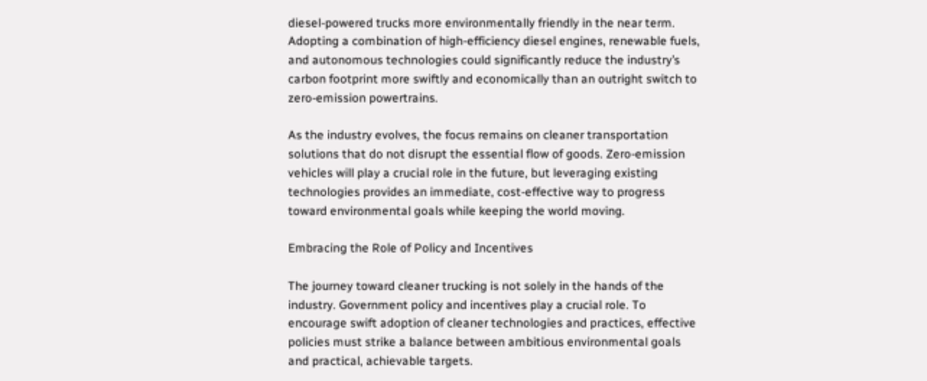diesel-powered trucks more environmentally friendly in the near term. Adopting a combination of high-efficiency diesel engines, renewable fuels, and autonomous technologies could significantly reduce the industry’s carbon footprint more swiftly and economically than an outright switch to zero-emission powertrains.

As the industry evolves, the focus remains on cleaner transportation solutions that do not disrupt the essential flow of goods. Zero-emission vehicles will play a crucial role in the future, but leveraging existing technologies provides an immediate, cost-effective way to progress toward environmental goals while keeping the world moving.

Embracing the Role of Policy and Incentives

The journey toward cleaner trucking is not solely in the hands of the industry. Government policy and incentives play a crucial role. To encourage swift adoption of cleaner technologies and practices, effective policies must strike a balance between ambitious environmental goals and practical, achievable targets.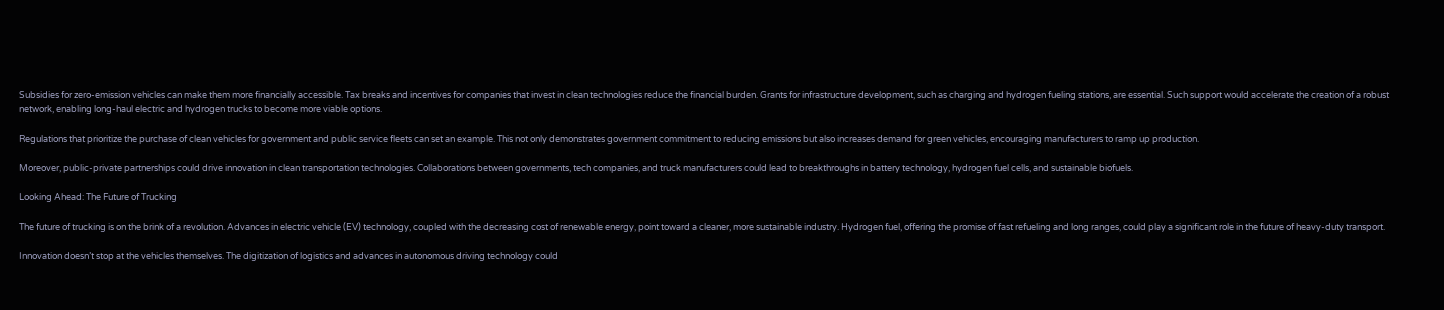Subsidies for zero-emission vehicles can make them more financially accessible. Tax breaks and incentives for companies that invest in clean technologies reduce the financial burden. Grants for infrastructure development, such as charging and hydrogen fueling stations, are essential. Such support would accelerate the creation of a robust network, enabling long-haul electric and hydrogen trucks to become more viable options.

Regulations that prioritize the purchase of clean vehicles for government and public service fleets can set an example. This not only demonstrates government commitment to reducing emissions but also increases demand for green vehicles, encouraging manufacturers to ramp up production.

Moreover, public-private partnerships could drive innovation in clean transportation technologies. Collaborations between governments, tech companies, and truck manufacturers could lead to breakthroughs in battery technology, hydrogen fuel cells, and sustainable biofuels.

Looking Ahead: The Future of Trucking

The future of trucking is on the brink of a revolution. Advances in electric vehicle (EV) technology, coupled with the decreasing cost of renewable energy, point toward a cleaner, more sustainable industry. Hydrogen fuel, offering the promise of fast refueling and long ranges, could play a significant role in the future of heavy-duty transport.

Innovation doesn’t stop at the vehicles themselves. The digitization of logistics and advances in autonomous driving technology could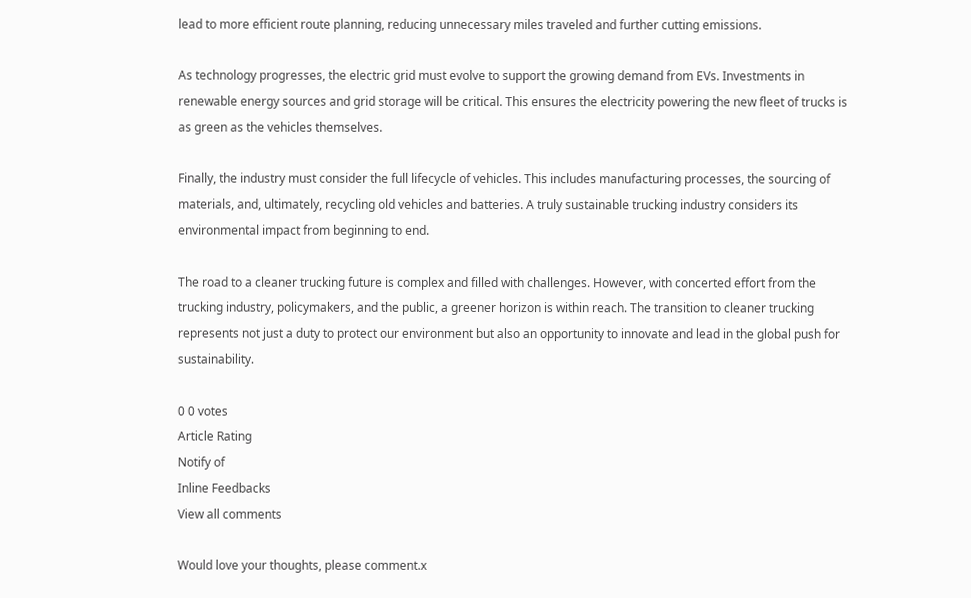lead to more efficient route planning, reducing unnecessary miles traveled and further cutting emissions.

As technology progresses, the electric grid must evolve to support the growing demand from EVs. Investments in renewable energy sources and grid storage will be critical. This ensures the electricity powering the new fleet of trucks is as green as the vehicles themselves.

Finally, the industry must consider the full lifecycle of vehicles. This includes manufacturing processes, the sourcing of materials, and, ultimately, recycling old vehicles and batteries. A truly sustainable trucking industry considers its environmental impact from beginning to end.

The road to a cleaner trucking future is complex and filled with challenges. However, with concerted effort from the trucking industry, policymakers, and the public, a greener horizon is within reach. The transition to cleaner trucking represents not just a duty to protect our environment but also an opportunity to innovate and lead in the global push for sustainability.

0 0 votes
Article Rating
Notify of
Inline Feedbacks
View all comments

Would love your thoughts, please comment.x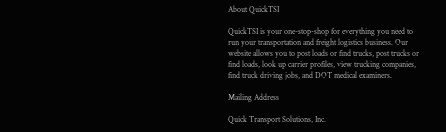About QuickTSI

QuickTSI is your one-stop-shop for everything you need to run your transportation and freight logistics business. Our website allows you to post loads or find trucks, post trucks or find loads, look up carrier profiles, view trucking companies, find truck driving jobs, and DOT medical examiners.

Mailing Address

Quick Transport Solutions, Inc.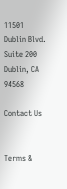11501 Dublin Blvd. Suite 200
Dublin, CA 94568

Contact Us


Terms &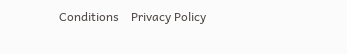Conditions    Privacy Policy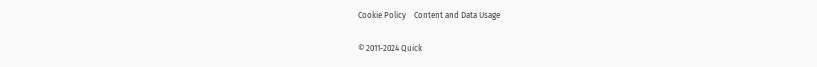Cookie Policy    Content and Data Usage

© 2011-2024 Quick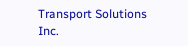Transport Solutions Inc.